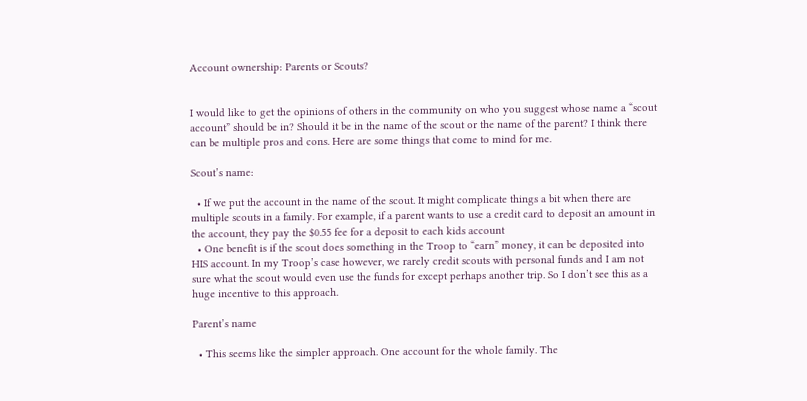Account ownership: Parents or Scouts?


I would like to get the opinions of others in the community on who you suggest whose name a “scout account” should be in? Should it be in the name of the scout or the name of the parent? I think there can be multiple pros and cons. Here are some things that come to mind for me.

Scout’s name:

  • If we put the account in the name of the scout. It might complicate things a bit when there are multiple scouts in a family. For example, if a parent wants to use a credit card to deposit an amount in the account, they pay the $0.55 fee for a deposit to each kids account
  • One benefit is if the scout does something in the Troop to “earn” money, it can be deposited into HIS account. In my Troop’s case however, we rarely credit scouts with personal funds and I am not sure what the scout would even use the funds for except perhaps another trip. So I don’t see this as a huge incentive to this approach.

Parent’s name

  • This seems like the simpler approach. One account for the whole family. The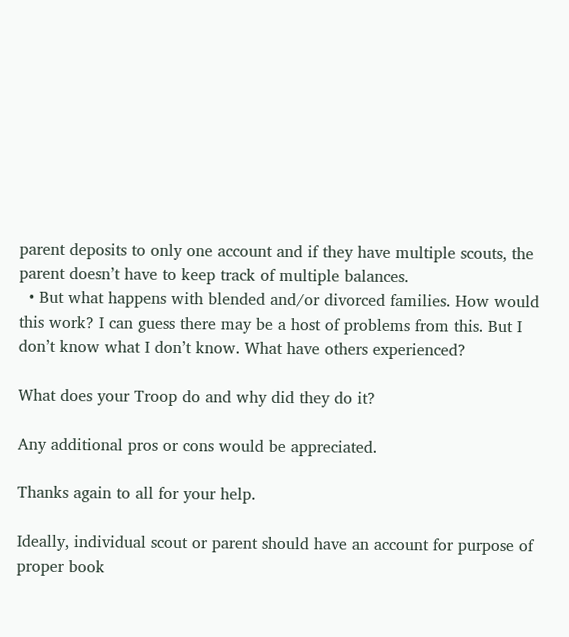parent deposits to only one account and if they have multiple scouts, the parent doesn’t have to keep track of multiple balances.
  • But what happens with blended and/or divorced families. How would this work? I can guess there may be a host of problems from this. But I don’t know what I don’t know. What have others experienced?

What does your Troop do and why did they do it?

Any additional pros or cons would be appreciated.

Thanks again to all for your help.

Ideally, individual scout or parent should have an account for purpose of proper book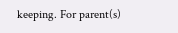keeping. For parent(s)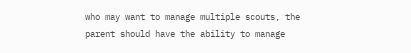who may want to manage multiple scouts, the parent should have the ability to manage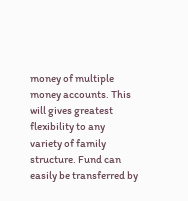money of multiple money accounts. This will gives greatest flexibility to any variety of family structure. Fund can easily be transferred by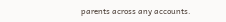parents across any accounts.